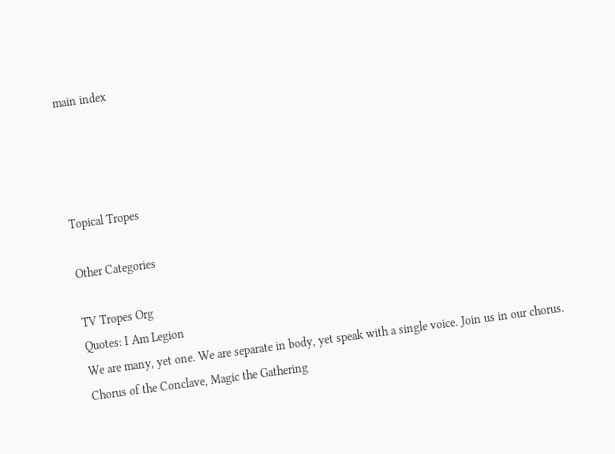main index




Topical Tropes

Other Categories

TV Tropes Org
Quotes: I Am Legion
We are many, yet one. We are separate in body, yet speak with a single voice. Join us in our chorus.
Chorus of the Conclave, Magic the Gathering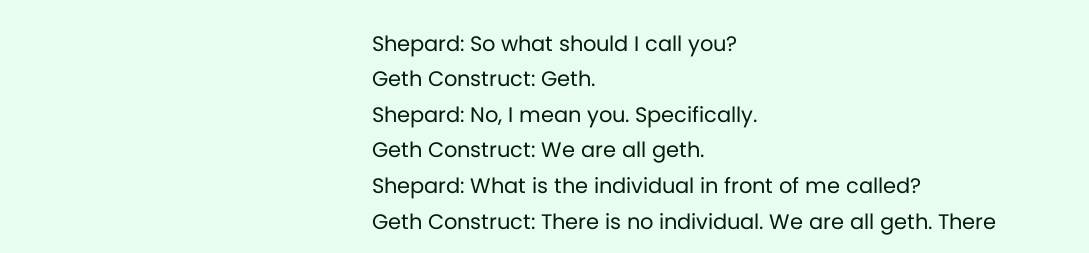Shepard: So what should I call you?
Geth Construct: Geth.
Shepard: No, I mean you. Specifically.
Geth Construct: We are all geth.
Shepard: What is the individual in front of me called?
Geth Construct: There is no individual. We are all geth. There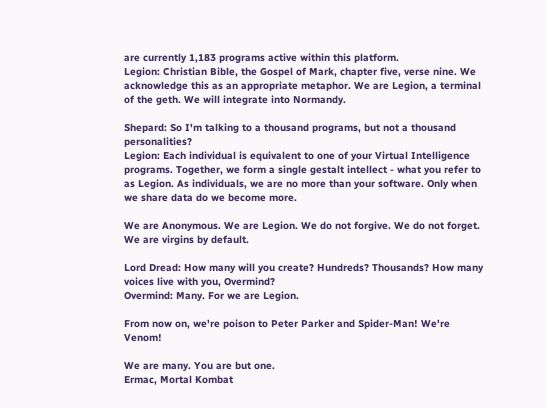are currently 1,183 programs active within this platform.
Legion: Christian Bible, the Gospel of Mark, chapter five, verse nine. We acknowledge this as an appropriate metaphor. We are Legion, a terminal of the geth. We will integrate into Normandy.

Shepard: So I'm talking to a thousand programs, but not a thousand personalities?
Legion: Each individual is equivalent to one of your Virtual Intelligence programs. Together, we form a single gestalt intellect - what you refer to as Legion. As individuals, we are no more than your software. Only when we share data do we become more.

We are Anonymous. We are Legion. We do not forgive. We do not forget. We are virgins by default.

Lord Dread: How many will you create? Hundreds? Thousands? How many voices live with you, Overmind?
Overmind: Many. For we are Legion.

From now on, we're poison to Peter Parker and Spider-Man! We're Venom!

We are many. You are but one.
Ermac, Mortal Kombat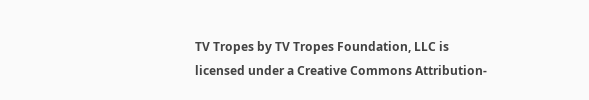TV Tropes by TV Tropes Foundation, LLC is licensed under a Creative Commons Attribution-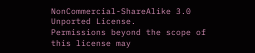NonCommercial-ShareAlike 3.0 Unported License.
Permissions beyond the scope of this license may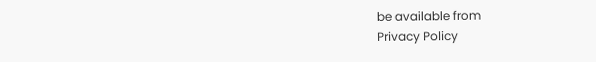be available from
Privacy Policy